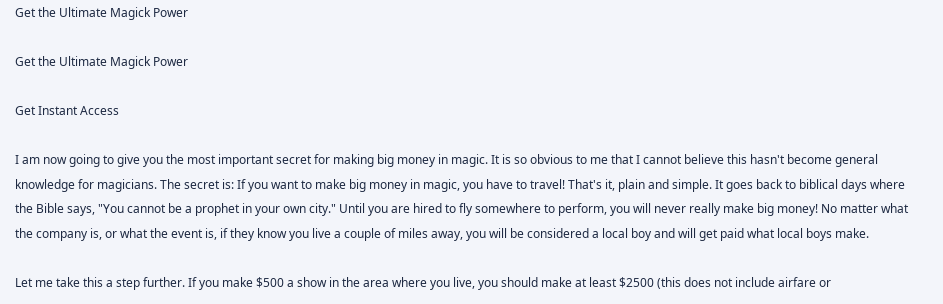Get the Ultimate Magick Power

Get the Ultimate Magick Power

Get Instant Access

I am now going to give you the most important secret for making big money in magic. It is so obvious to me that I cannot believe this hasn't become general knowledge for magicians. The secret is: If you want to make big money in magic, you have to travel! That's it, plain and simple. It goes back to biblical days where the Bible says, "You cannot be a prophet in your own city." Until you are hired to fly somewhere to perform, you will never really make big money! No matter what the company is, or what the event is, if they know you live a couple of miles away, you will be considered a local boy and will get paid what local boys make.

Let me take this a step further. If you make $500 a show in the area where you live, you should make at least $2500 (this does not include airfare or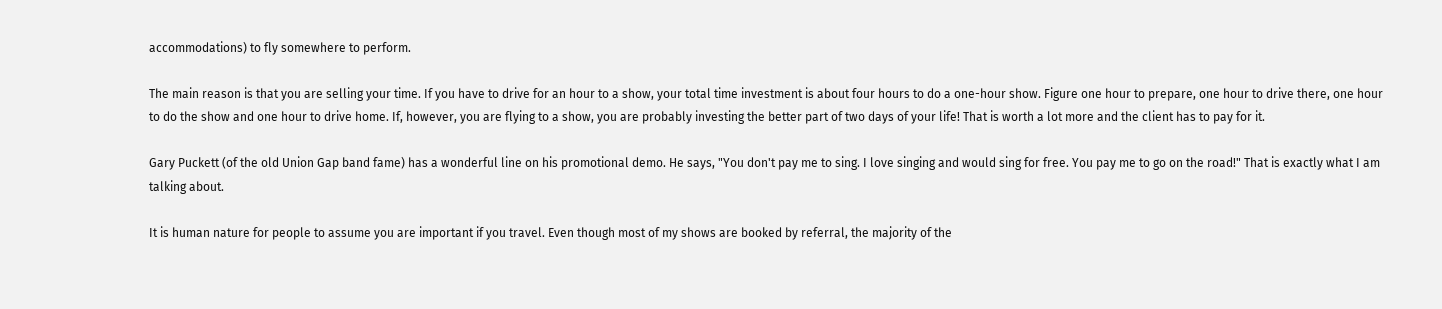accommodations) to fly somewhere to perform.

The main reason is that you are selling your time. If you have to drive for an hour to a show, your total time investment is about four hours to do a one-hour show. Figure one hour to prepare, one hour to drive there, one hour to do the show and one hour to drive home. If, however, you are flying to a show, you are probably investing the better part of two days of your life! That is worth a lot more and the client has to pay for it.

Gary Puckett (of the old Union Gap band fame) has a wonderful line on his promotional demo. He says, "You don't pay me to sing. I love singing and would sing for free. You pay me to go on the road!" That is exactly what I am talking about.

It is human nature for people to assume you are important if you travel. Even though most of my shows are booked by referral, the majority of the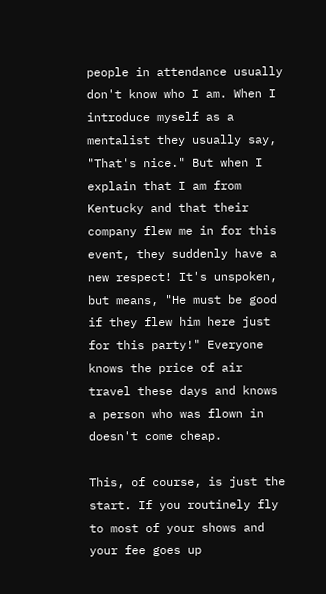people in attendance usually don't know who I am. When I introduce myself as a mentalist they usually say, "That's nice." But when I explain that I am from Kentucky and that their company flew me in for this event, they suddenly have a new respect! It's unspoken, but means, "He must be good if they flew him here just for this party!" Everyone knows the price of air travel these days and knows a person who was flown in doesn't come cheap.

This, of course, is just the start. If you routinely fly to most of your shows and your fee goes up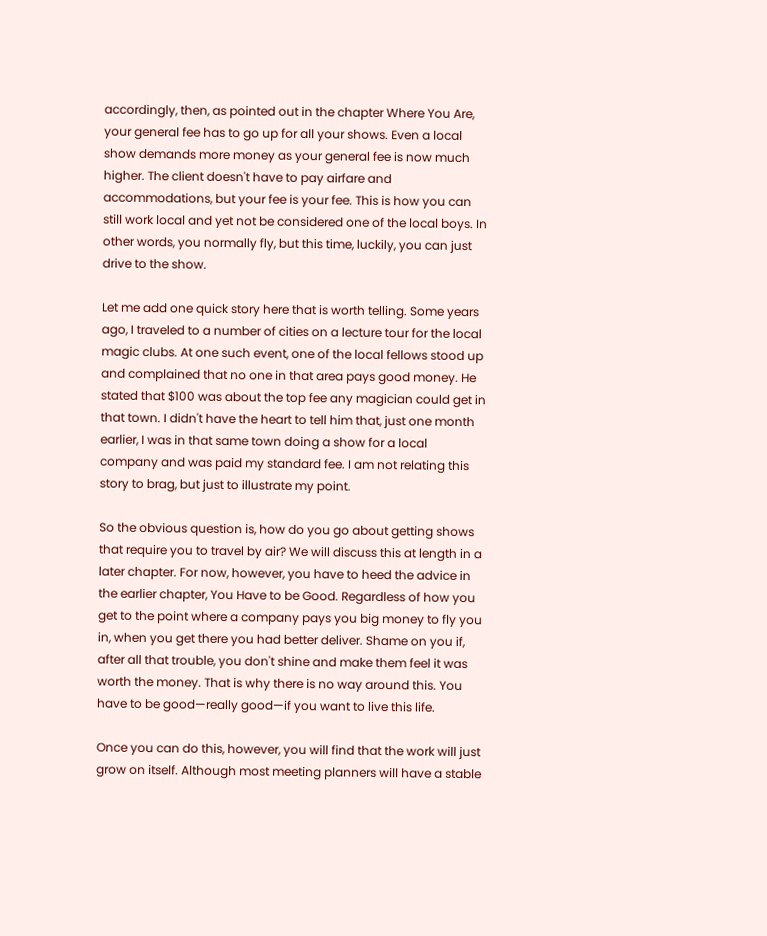accordingly, then, as pointed out in the chapter Where You Are, your general fee has to go up for all your shows. Even a local show demands more money as your general fee is now much higher. The client doesn't have to pay airfare and accommodations, but your fee is your fee. This is how you can still work local and yet not be considered one of the local boys. In other words, you normally fly, but this time, luckily, you can just drive to the show.

Let me add one quick story here that is worth telling. Some years ago, I traveled to a number of cities on a lecture tour for the local magic clubs. At one such event, one of the local fellows stood up and complained that no one in that area pays good money. He stated that $100 was about the top fee any magician could get in that town. I didn't have the heart to tell him that, just one month earlier, I was in that same town doing a show for a local company and was paid my standard fee. I am not relating this story to brag, but just to illustrate my point.

So the obvious question is, how do you go about getting shows that require you to travel by air? We will discuss this at length in a later chapter. For now, however, you have to heed the advice in the earlier chapter, You Have to be Good. Regardless of how you get to the point where a company pays you big money to fly you in, when you get there you had better deliver. Shame on you if, after all that trouble, you don't shine and make them feel it was worth the money. That is why there is no way around this. You have to be good—really good—if you want to live this life.

Once you can do this, however, you will find that the work will just grow on itself. Although most meeting planners will have a stable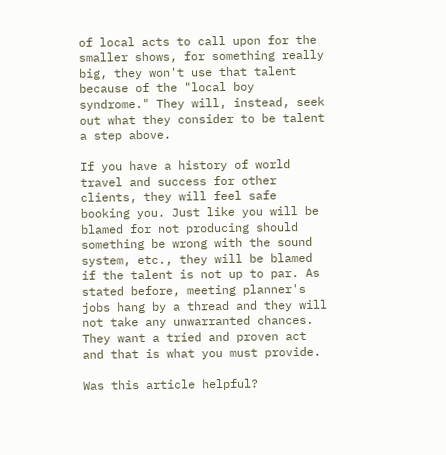of local acts to call upon for the smaller shows, for something really big, they won't use that talent because of the "local boy syndrome." They will, instead, seek out what they consider to be talent a step above.

If you have a history of world travel and success for other clients, they will feel safe booking you. Just like you will be blamed for not producing should something be wrong with the sound system, etc., they will be blamed if the talent is not up to par. As stated before, meeting planner's jobs hang by a thread and they will not take any unwarranted chances. They want a tried and proven act and that is what you must provide.

Was this article helpful?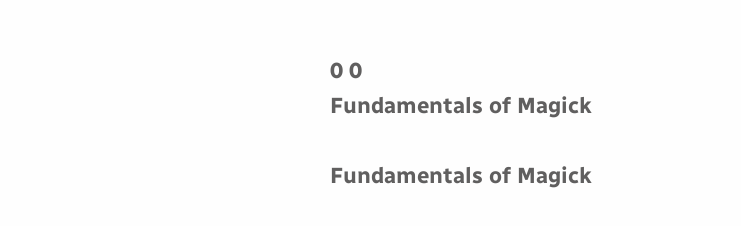0 0
Fundamentals of Magick

Fundamentals of Magick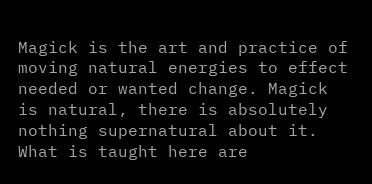Magick is the art and practice of moving natural energies to effect needed or wanted change. Magick is natural, there is absolutely nothing supernatural about it. What is taught here are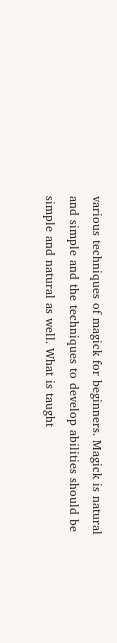various techniques of magick for beginners. Magick is natural and simple and the techniques to develop abilities should be simple and natural as well. What is taught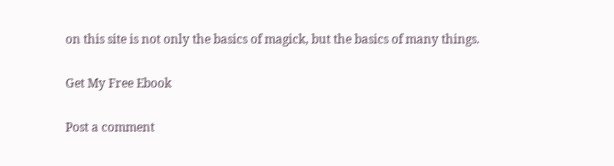on this site is not only the basics of magick, but the basics of many things.

Get My Free Ebook

Post a comment